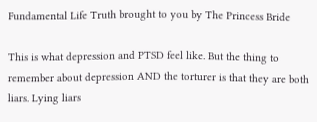Fundamental Life Truth brought to you by The Princess Bride

This is what depression and PTSD feel like. But the thing to remember about depression AND the torturer is that they are both liars. Lying liars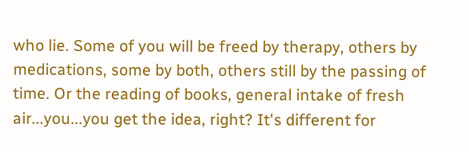who lie. Some of you will be freed by therapy, others by medications, some by both, others still by the passing of time. Or the reading of books, general intake of fresh air...you...you get the idea, right? It's different for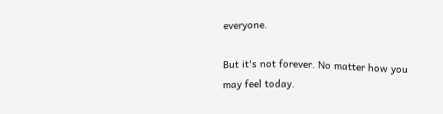everyone.

But it's not forever. No matter how you may feel today.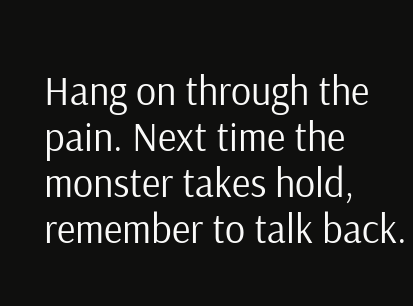Hang on through the pain. Next time the monster takes hold, remember to talk back.